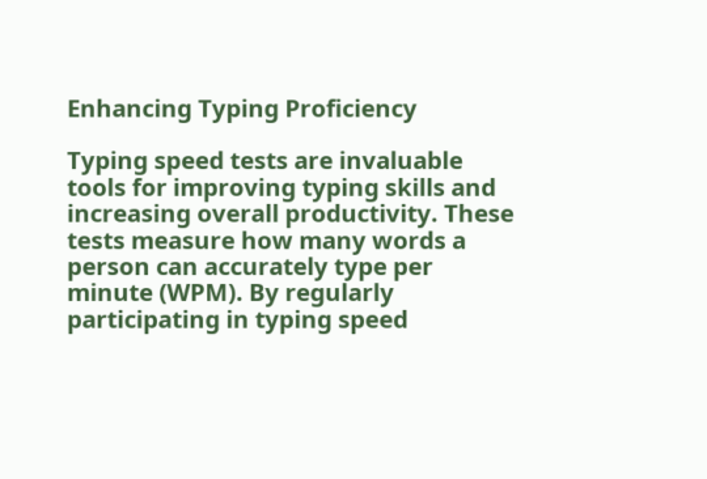Enhancing Typing Proficiency

Typing speed tests are invaluable tools for improving typing skills and increasing overall productivity. These tests measure how many words a person can accurately type per minute (WPM). By regularly participating in typing speed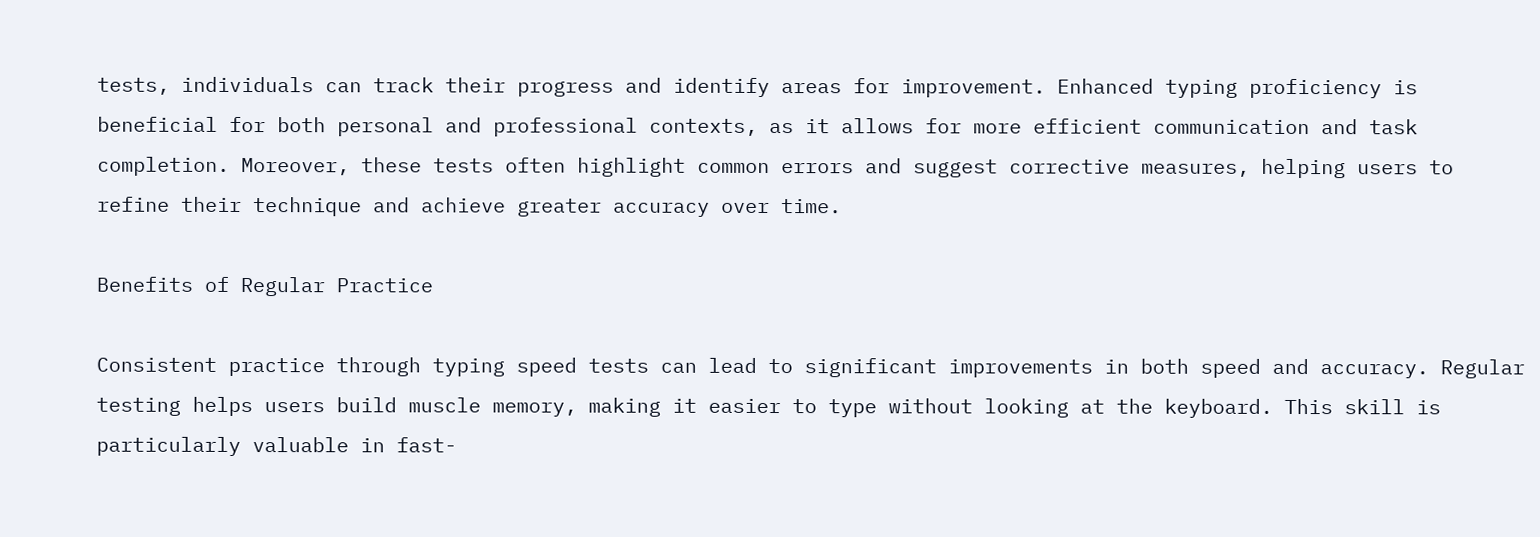tests, individuals can track their progress and identify areas for improvement. Enhanced typing proficiency is beneficial for both personal and professional contexts, as it allows for more efficient communication and task completion. Moreover, these tests often highlight common errors and suggest corrective measures, helping users to refine their technique and achieve greater accuracy over time.

Benefits of Regular Practice

Consistent practice through typing speed tests can lead to significant improvements in both speed and accuracy. Regular testing helps users build muscle memory, making it easier to type without looking at the keyboard. This skill is particularly valuable in fast-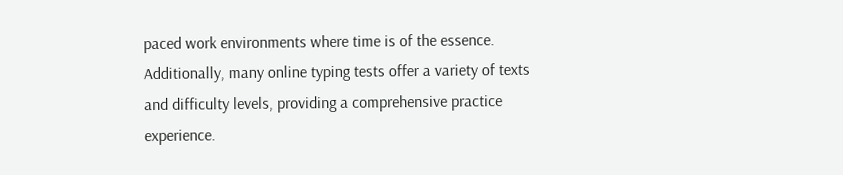paced work environments where time is of the essence. Additionally, many online typing tests offer a variety of texts and difficulty levels, providing a comprehensive practice experience.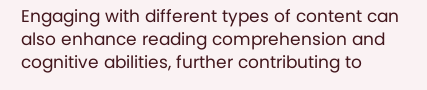Engaging with different types of content can also enhance reading comprehension and cognitive abilities, further contributing to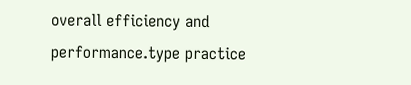overall efficiency and performance.type practice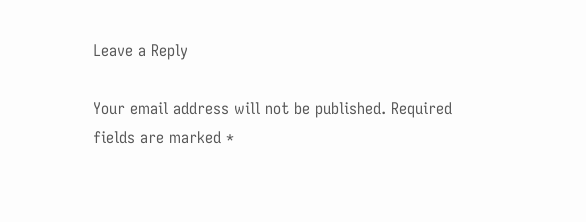Leave a Reply

Your email address will not be published. Required fields are marked *